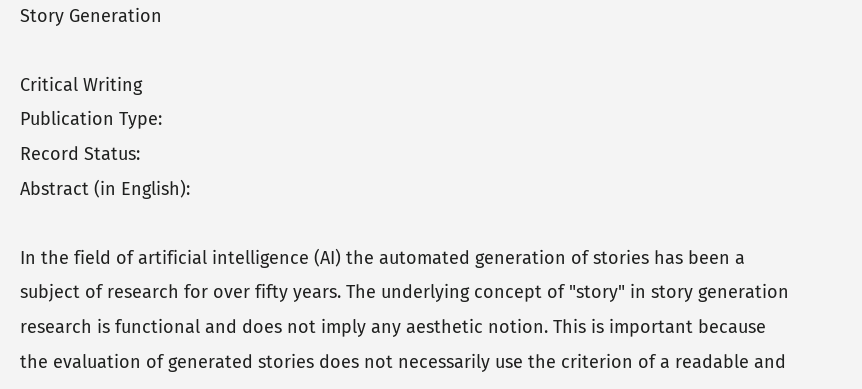Story Generation

Critical Writing
Publication Type:
Record Status:
Abstract (in English):

In the field of artificial intelligence (AI) the automated generation of stories has been a subject of research for over fifty years. The underlying concept of "story" in story generation research is functional and does not imply any aesthetic notion. This is important because the evaluation of generated stories does not necessarily use the criterion of a readable and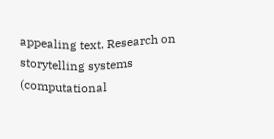appealing text. Research on storytelling systems (computational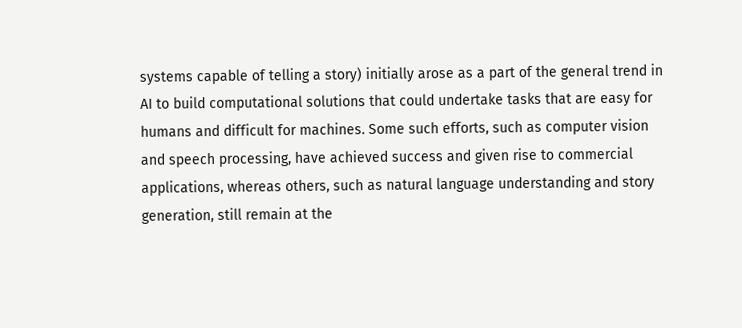systems capable of telling a story) initially arose as a part of the general trend in AI to build computational solutions that could undertake tasks that are easy for humans and difficult for machines. Some such efforts, such as computer vision and speech processing, have achieved success and given rise to commercial applications, whereas others, such as natural language understanding and story generation, still remain at the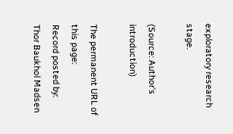exploratory research stage.

(Source: Author's introduction)

The permanent URL of this page:
Record posted by:
Thor Baukhol Madsen